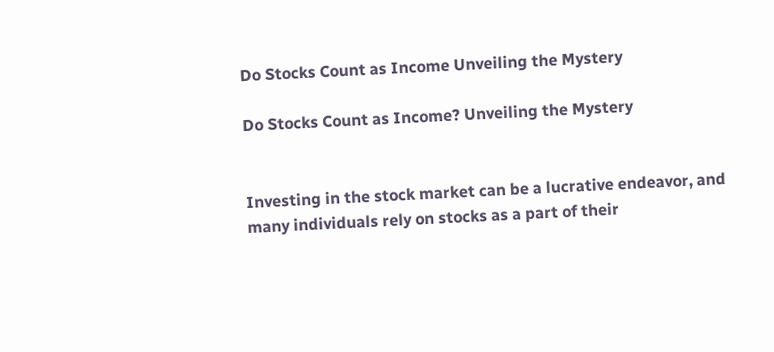Do Stocks Count as Income Unveiling the Mystery

Do Stocks Count as Income? Unveiling the Mystery


Investing in the stock market can be a lucrative endeavor, and many individuals rely on stocks as a part of their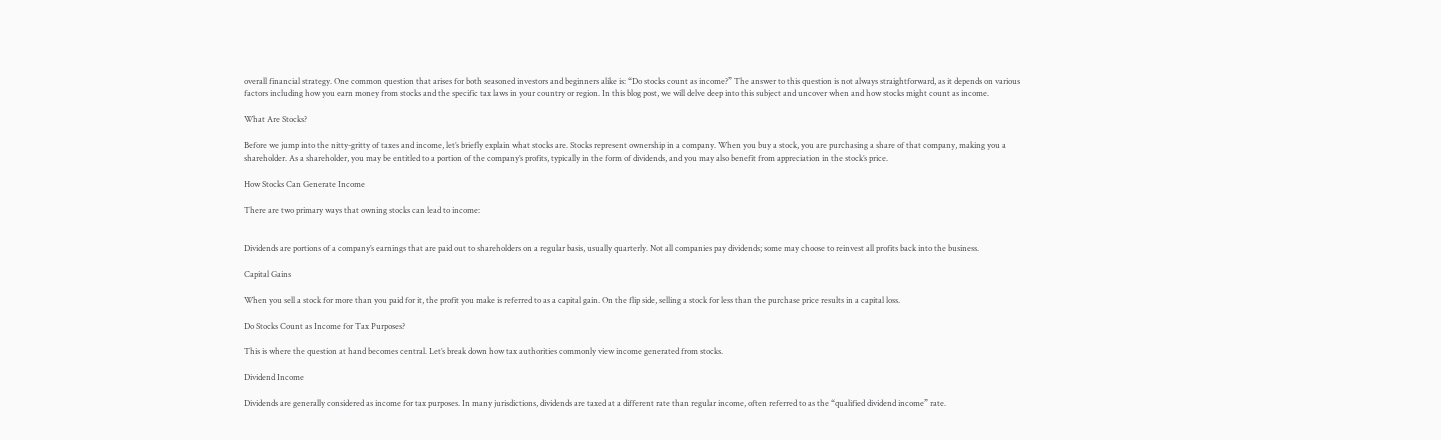overall financial strategy. One common question that arises for both seasoned investors and beginners alike is: “Do stocks count as income?” The answer to this question is not always straightforward, as it depends on various factors including how you earn money from stocks and the specific tax laws in your country or region. In this blog post, we will delve deep into this subject and uncover when and how stocks might count as income.

What Are Stocks?

Before we jump into the nitty-gritty of taxes and income, let’s briefly explain what stocks are. Stocks represent ownership in a company. When you buy a stock, you are purchasing a share of that company, making you a shareholder. As a shareholder, you may be entitled to a portion of the company’s profits, typically in the form of dividends, and you may also benefit from appreciation in the stock’s price.

How Stocks Can Generate Income

There are two primary ways that owning stocks can lead to income:


Dividends are portions of a company’s earnings that are paid out to shareholders on a regular basis, usually quarterly. Not all companies pay dividends; some may choose to reinvest all profits back into the business.

Capital Gains

When you sell a stock for more than you paid for it, the profit you make is referred to as a capital gain. On the flip side, selling a stock for less than the purchase price results in a capital loss.

Do Stocks Count as Income for Tax Purposes?

This is where the question at hand becomes central. Let’s break down how tax authorities commonly view income generated from stocks.

Dividend Income

Dividends are generally considered as income for tax purposes. In many jurisdictions, dividends are taxed at a different rate than regular income, often referred to as the “qualified dividend income” rate.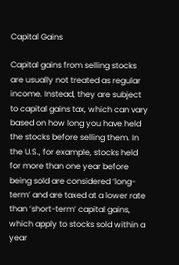Capital Gains

Capital gains from selling stocks are usually not treated as regular income. Instead, they are subject to capital gains tax, which can vary based on how long you have held the stocks before selling them. In the U.S., for example, stocks held for more than one year before being sold are considered ‘long-term’ and are taxed at a lower rate than ‘short-term’ capital gains, which apply to stocks sold within a year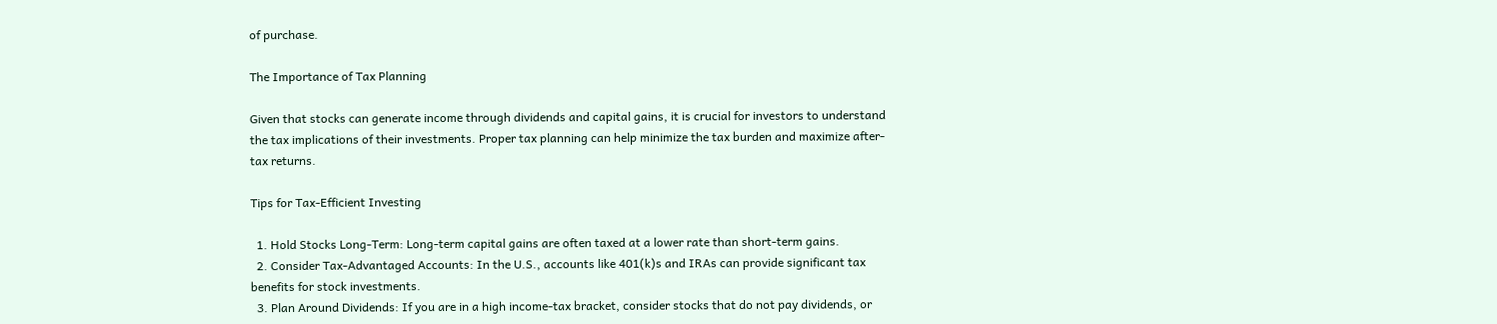of purchase.

The Importance of Tax Planning

Given that stocks can generate income through dividends and capital gains, it is crucial for investors to understand the tax implications of their investments. Proper tax planning can help minimize the tax burden and maximize after-tax returns.

Tips for Tax-Efficient Investing

  1. Hold Stocks Long-Term: Long-term capital gains are often taxed at a lower rate than short-term gains.
  2. Consider Tax-Advantaged Accounts: In the U.S., accounts like 401(k)s and IRAs can provide significant tax benefits for stock investments.
  3. Plan Around Dividends: If you are in a high income-tax bracket, consider stocks that do not pay dividends, or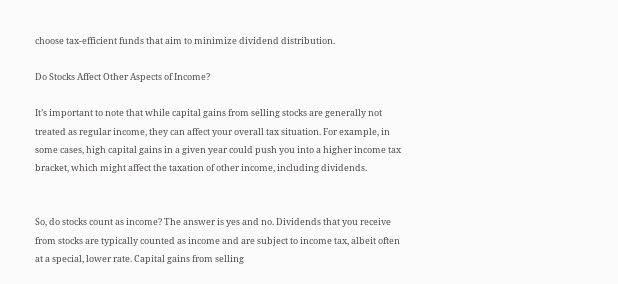choose tax-efficient funds that aim to minimize dividend distribution.

Do Stocks Affect Other Aspects of Income?

It’s important to note that while capital gains from selling stocks are generally not treated as regular income, they can affect your overall tax situation. For example, in some cases, high capital gains in a given year could push you into a higher income tax bracket, which might affect the taxation of other income, including dividends.


So, do stocks count as income? The answer is yes and no. Dividends that you receive from stocks are typically counted as income and are subject to income tax, albeit often at a special, lower rate. Capital gains from selling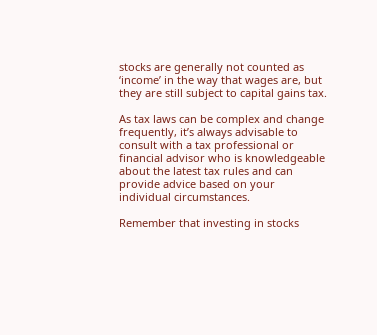stocks are generally not counted as ‘income’ in the way that wages are, but they are still subject to capital gains tax.

As tax laws can be complex and change frequently, it’s always advisable to consult with a tax professional or financial advisor who is knowledgeable about the latest tax rules and can provide advice based on your individual circumstances.

Remember that investing in stocks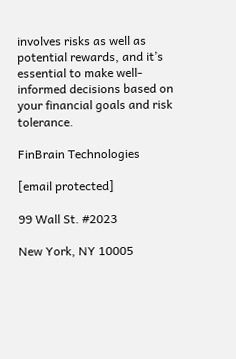involves risks as well as potential rewards, and it’s essential to make well-informed decisions based on your financial goals and risk tolerance.

FinBrain Technologies

[email protected]

99 Wall St. #2023

New York, NY 10005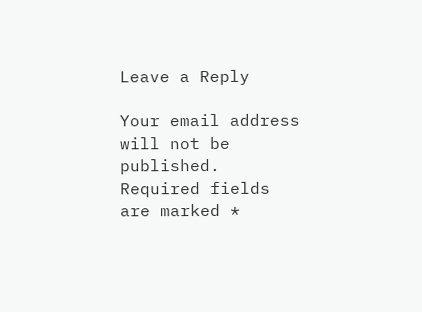Leave a Reply

Your email address will not be published. Required fields are marked *